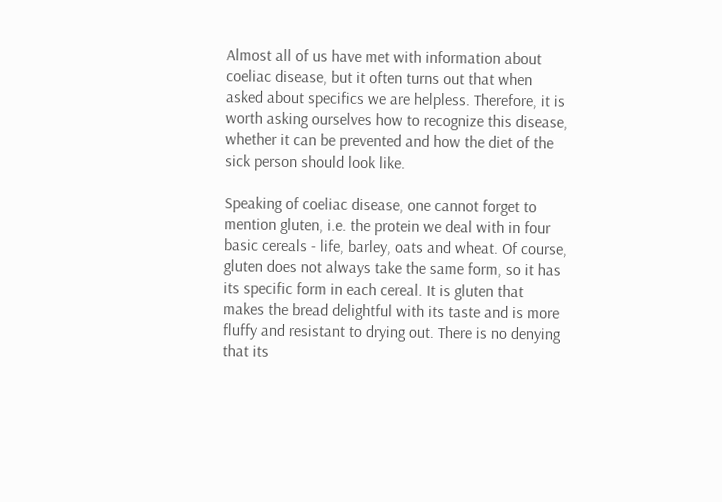Almost all of us have met with information about coeliac disease, but it often turns out that when asked about specifics we are helpless. Therefore, it is worth asking ourselves how to recognize this disease, whether it can be prevented and how the diet of the sick person should look like.

Speaking of coeliac disease, one cannot forget to mention gluten, i.e. the protein we deal with in four basic cereals - life, barley, oats and wheat. Of course, gluten does not always take the same form, so it has its specific form in each cereal. It is gluten that makes the bread delightful with its taste and is more fluffy and resistant to drying out. There is no denying that its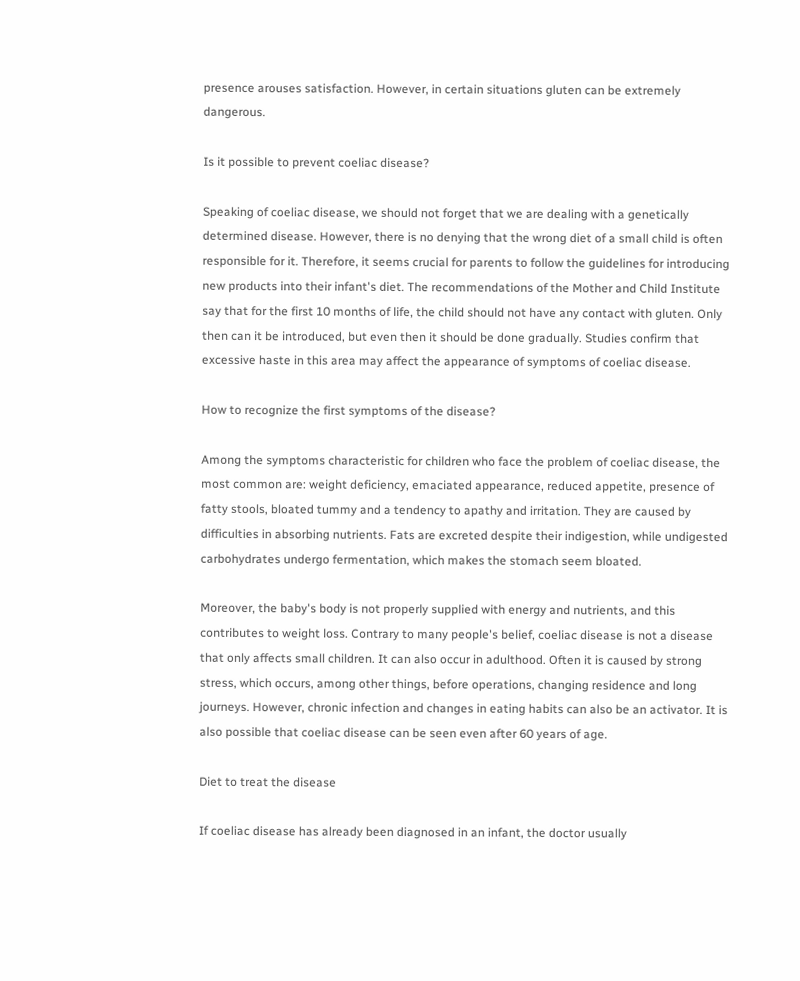presence arouses satisfaction. However, in certain situations gluten can be extremely dangerous.

Is it possible to prevent coeliac disease?

Speaking of coeliac disease, we should not forget that we are dealing with a genetically determined disease. However, there is no denying that the wrong diet of a small child is often responsible for it. Therefore, it seems crucial for parents to follow the guidelines for introducing new products into their infant's diet. The recommendations of the Mother and Child Institute say that for the first 10 months of life, the child should not have any contact with gluten. Only then can it be introduced, but even then it should be done gradually. Studies confirm that excessive haste in this area may affect the appearance of symptoms of coeliac disease.

How to recognize the first symptoms of the disease?

Among the symptoms characteristic for children who face the problem of coeliac disease, the most common are: weight deficiency, emaciated appearance, reduced appetite, presence of fatty stools, bloated tummy and a tendency to apathy and irritation. They are caused by difficulties in absorbing nutrients. Fats are excreted despite their indigestion, while undigested carbohydrates undergo fermentation, which makes the stomach seem bloated.

Moreover, the baby's body is not properly supplied with energy and nutrients, and this contributes to weight loss. Contrary to many people's belief, coeliac disease is not a disease that only affects small children. It can also occur in adulthood. Often it is caused by strong stress, which occurs, among other things, before operations, changing residence and long journeys. However, chronic infection and changes in eating habits can also be an activator. It is also possible that coeliac disease can be seen even after 60 years of age.

Diet to treat the disease

If coeliac disease has already been diagnosed in an infant, the doctor usually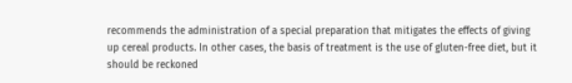recommends the administration of a special preparation that mitigates the effects of giving up cereal products. In other cases, the basis of treatment is the use of gluten-free diet, but it should be reckoned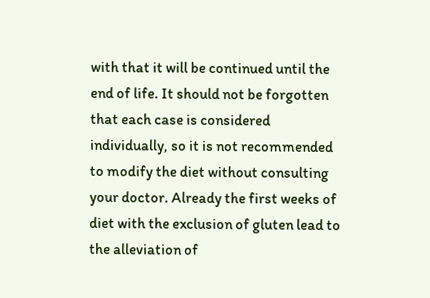with that it will be continued until the end of life. It should not be forgotten that each case is considered individually, so it is not recommended to modify the diet without consulting your doctor. Already the first weeks of diet with the exclusion of gluten lead to the alleviation of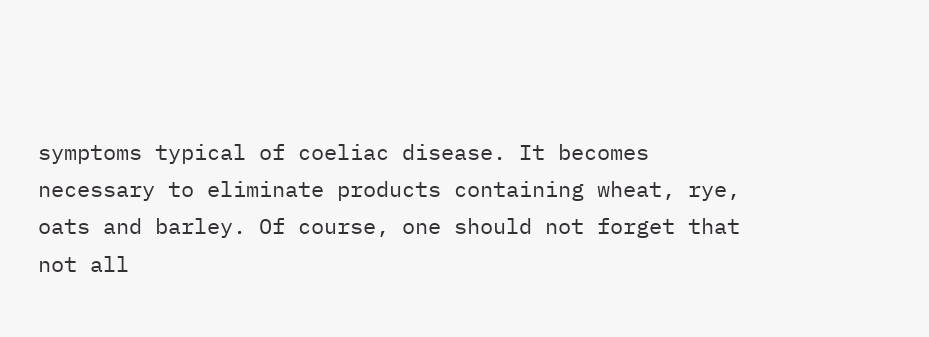symptoms typical of coeliac disease. It becomes necessary to eliminate products containing wheat, rye, oats and barley. Of course, one should not forget that not all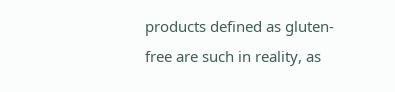products defined as gluten-free are such in reality, as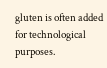gluten is often added for technological purposes.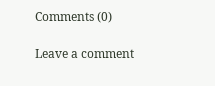Comments (0)

Leave a comment